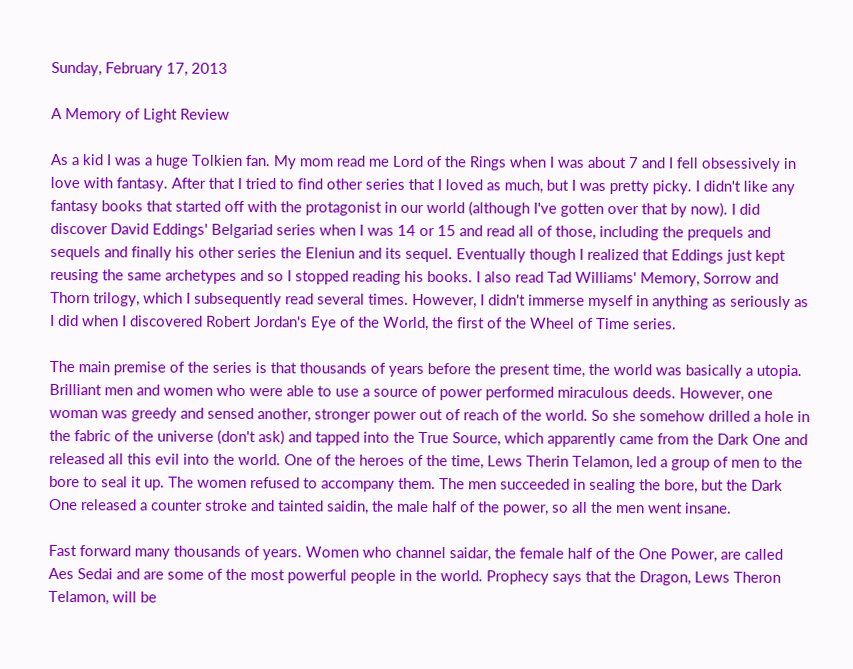Sunday, February 17, 2013

A Memory of Light Review

As a kid I was a huge Tolkien fan. My mom read me Lord of the Rings when I was about 7 and I fell obsessively in love with fantasy. After that I tried to find other series that I loved as much, but I was pretty picky. I didn't like any fantasy books that started off with the protagonist in our world (although I've gotten over that by now). I did discover David Eddings' Belgariad series when I was 14 or 15 and read all of those, including the prequels and sequels and finally his other series the Eleniun and its sequel. Eventually though I realized that Eddings just kept reusing the same archetypes and so I stopped reading his books. I also read Tad Williams' Memory, Sorrow and Thorn trilogy, which I subsequently read several times. However, I didn't immerse myself in anything as seriously as I did when I discovered Robert Jordan's Eye of the World, the first of the Wheel of Time series.

The main premise of the series is that thousands of years before the present time, the world was basically a utopia. Brilliant men and women who were able to use a source of power performed miraculous deeds. However, one woman was greedy and sensed another, stronger power out of reach of the world. So she somehow drilled a hole in the fabric of the universe (don't ask) and tapped into the True Source, which apparently came from the Dark One and released all this evil into the world. One of the heroes of the time, Lews Therin Telamon, led a group of men to the bore to seal it up. The women refused to accompany them. The men succeeded in sealing the bore, but the Dark One released a counter stroke and tainted saidin, the male half of the power, so all the men went insane.

Fast forward many thousands of years. Women who channel saidar, the female half of the One Power, are called Aes Sedai and are some of the most powerful people in the world. Prophecy says that the Dragon, Lews Theron Telamon, will be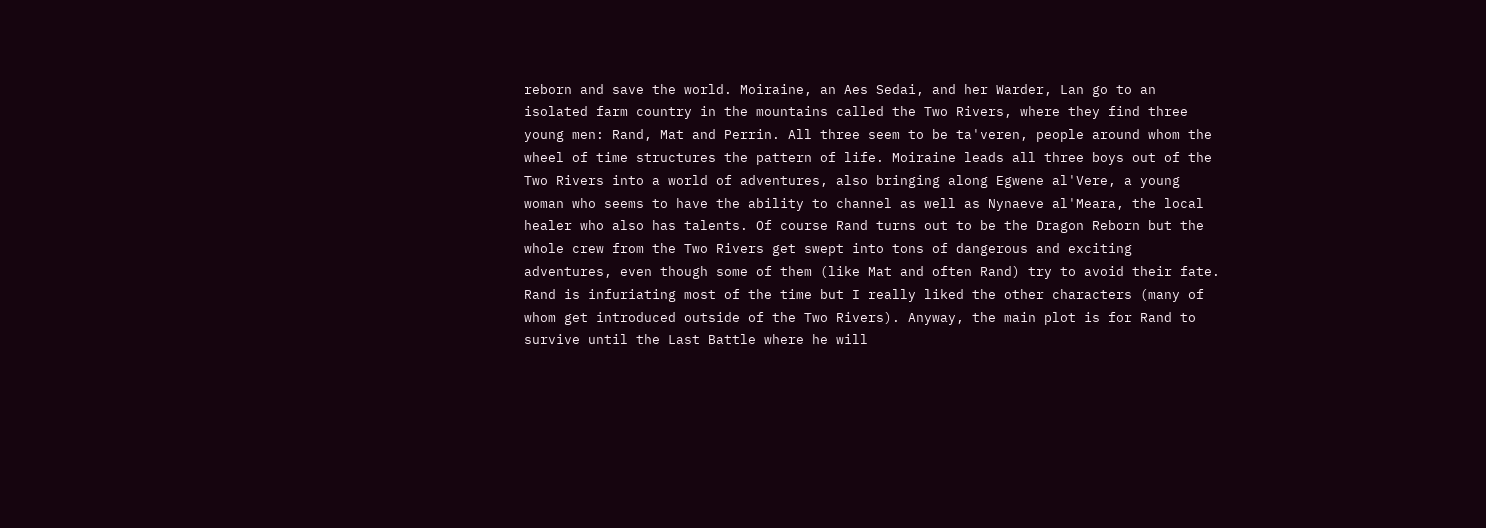reborn and save the world. Moiraine, an Aes Sedai, and her Warder, Lan go to an isolated farm country in the mountains called the Two Rivers, where they find three young men: Rand, Mat and Perrin. All three seem to be ta'veren, people around whom the wheel of time structures the pattern of life. Moiraine leads all three boys out of the Two Rivers into a world of adventures, also bringing along Egwene al'Vere, a young woman who seems to have the ability to channel as well as Nynaeve al'Meara, the local healer who also has talents. Of course Rand turns out to be the Dragon Reborn but the whole crew from the Two Rivers get swept into tons of dangerous and exciting adventures, even though some of them (like Mat and often Rand) try to avoid their fate. Rand is infuriating most of the time but I really liked the other characters (many of whom get introduced outside of the Two Rivers). Anyway, the main plot is for Rand to survive until the Last Battle where he will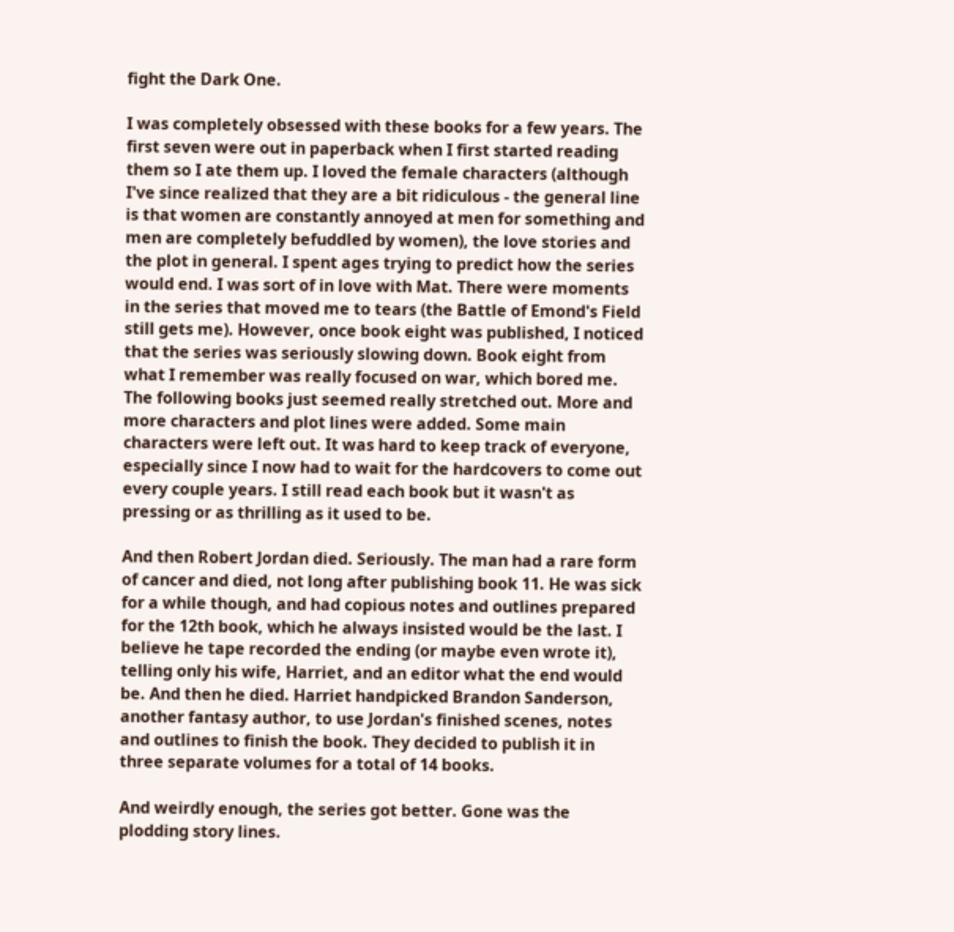fight the Dark One.

I was completely obsessed with these books for a few years. The first seven were out in paperback when I first started reading them so I ate them up. I loved the female characters (although I've since realized that they are a bit ridiculous - the general line is that women are constantly annoyed at men for something and men are completely befuddled by women), the love stories and the plot in general. I spent ages trying to predict how the series would end. I was sort of in love with Mat. There were moments in the series that moved me to tears (the Battle of Emond's Field still gets me). However, once book eight was published, I noticed that the series was seriously slowing down. Book eight from what I remember was really focused on war, which bored me. The following books just seemed really stretched out. More and more characters and plot lines were added. Some main characters were left out. It was hard to keep track of everyone, especially since I now had to wait for the hardcovers to come out every couple years. I still read each book but it wasn't as pressing or as thrilling as it used to be.

And then Robert Jordan died. Seriously. The man had a rare form of cancer and died, not long after publishing book 11. He was sick for a while though, and had copious notes and outlines prepared for the 12th book, which he always insisted would be the last. I believe he tape recorded the ending (or maybe even wrote it), telling only his wife, Harriet, and an editor what the end would be. And then he died. Harriet handpicked Brandon Sanderson, another fantasy author, to use Jordan's finished scenes, notes and outlines to finish the book. They decided to publish it in three separate volumes for a total of 14 books.

And weirdly enough, the series got better. Gone was the plodding story lines.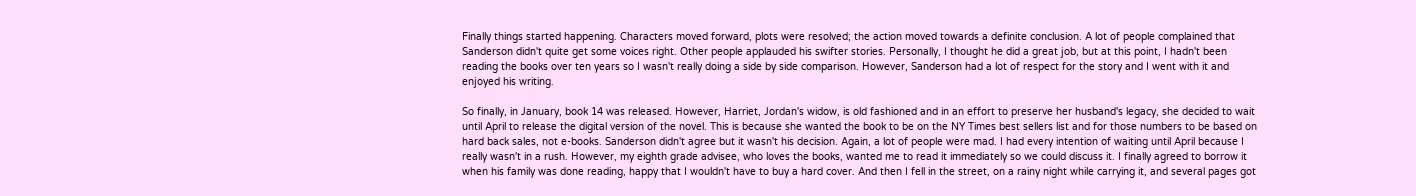Finally things started happening. Characters moved forward, plots were resolved; the action moved towards a definite conclusion. A lot of people complained that Sanderson didn't quite get some voices right. Other people applauded his swifter stories. Personally, I thought he did a great job, but at this point, I hadn't been reading the books over ten years so I wasn't really doing a side by side comparison. However, Sanderson had a lot of respect for the story and I went with it and enjoyed his writing.

So finally, in January, book 14 was released. However, Harriet, Jordan's widow, is old fashioned and in an effort to preserve her husband's legacy, she decided to wait until April to release the digital version of the novel. This is because she wanted the book to be on the NY Times best sellers list and for those numbers to be based on hard back sales, not e-books. Sanderson didn't agree but it wasn't his decision. Again, a lot of people were mad. I had every intention of waiting until April because I really wasn't in a rush. However, my eighth grade advisee, who loves the books, wanted me to read it immediately so we could discuss it. I finally agreed to borrow it when his family was done reading, happy that I wouldn't have to buy a hard cover. And then I fell in the street, on a rainy night while carrying it, and several pages got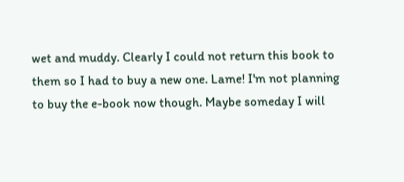wet and muddy. Clearly I could not return this book to them so I had to buy a new one. Lame! I'm not planning to buy the e-book now though. Maybe someday I will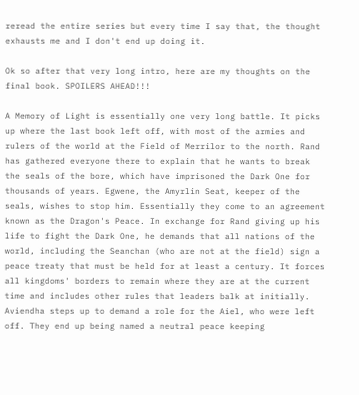reread the entire series but every time I say that, the thought exhausts me and I don't end up doing it.

Ok so after that very long intro, here are my thoughts on the final book. SPOILERS AHEAD!!!

A Memory of Light is essentially one very long battle. It picks up where the last book left off, with most of the armies and rulers of the world at the Field of Merrilor to the north. Rand has gathered everyone there to explain that he wants to break the seals of the bore, which have imprisoned the Dark One for thousands of years. Egwene, the Amyrlin Seat, keeper of the seals, wishes to stop him. Essentially they come to an agreement known as the Dragon's Peace. In exchange for Rand giving up his life to fight the Dark One, he demands that all nations of the world, including the Seanchan (who are not at the field) sign a peace treaty that must be held for at least a century. It forces all kingdoms' borders to remain where they are at the current time and includes other rules that leaders balk at initially. Aviendha steps up to demand a role for the Aiel, who were left off. They end up being named a neutral peace keeping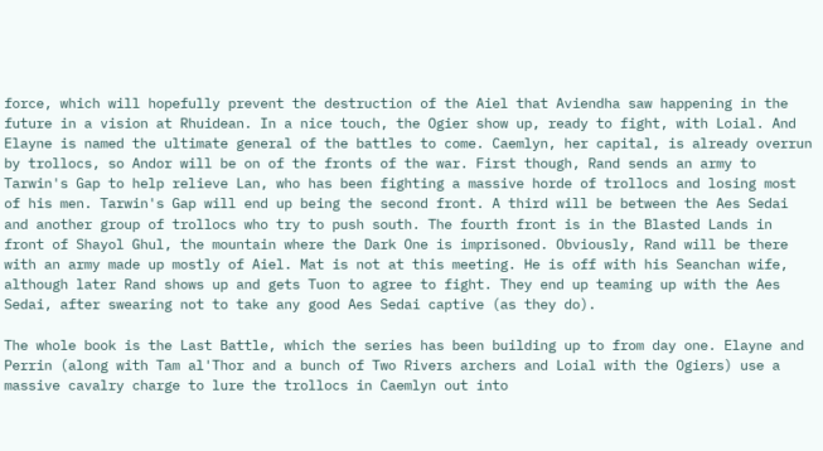force, which will hopefully prevent the destruction of the Aiel that Aviendha saw happening in the future in a vision at Rhuidean. In a nice touch, the Ogier show up, ready to fight, with Loial. And Elayne is named the ultimate general of the battles to come. Caemlyn, her capital, is already overrun by trollocs, so Andor will be on of the fronts of the war. First though, Rand sends an army to Tarwin's Gap to help relieve Lan, who has been fighting a massive horde of trollocs and losing most of his men. Tarwin's Gap will end up being the second front. A third will be between the Aes Sedai and another group of trollocs who try to push south. The fourth front is in the Blasted Lands in front of Shayol Ghul, the mountain where the Dark One is imprisoned. Obviously, Rand will be there with an army made up mostly of Aiel. Mat is not at this meeting. He is off with his Seanchan wife, although later Rand shows up and gets Tuon to agree to fight. They end up teaming up with the Aes Sedai, after swearing not to take any good Aes Sedai captive (as they do).

The whole book is the Last Battle, which the series has been building up to from day one. Elayne and Perrin (along with Tam al'Thor and a bunch of Two Rivers archers and Loial with the Ogiers) use a massive cavalry charge to lure the trollocs in Caemlyn out into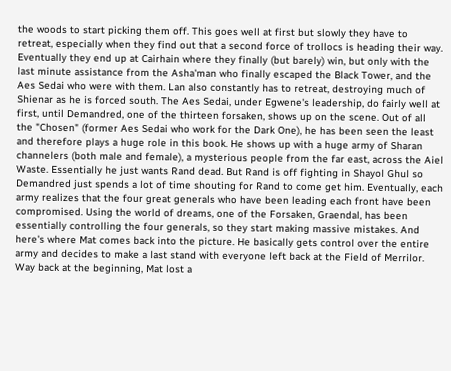the woods to start picking them off. This goes well at first but slowly they have to retreat, especially when they find out that a second force of trollocs is heading their way. Eventually they end up at Cairhain where they finally (but barely) win, but only with the last minute assistance from the Asha'man who finally escaped the Black Tower, and the Aes Sedai who were with them. Lan also constantly has to retreat, destroying much of Shienar as he is forced south. The Aes Sedai, under Egwene's leadership, do fairly well at first, until Demandred, one of the thirteen forsaken, shows up on the scene. Out of all the "Chosen" (former Aes Sedai who work for the Dark One), he has been seen the least and therefore plays a huge role in this book. He shows up with a huge army of Sharan channelers (both male and female), a mysterious people from the far east, across the Aiel Waste. Essentially he just wants Rand dead. But Rand is off fighting in Shayol Ghul so Demandred just spends a lot of time shouting for Rand to come get him. Eventually, each army realizes that the four great generals who have been leading each front have been compromised. Using the world of dreams, one of the Forsaken, Graendal, has been essentially controlling the four generals, so they start making massive mistakes. And here's where Mat comes back into the picture. He basically gets control over the entire army and decides to make a last stand with everyone left back at the Field of Merrilor. Way back at the beginning, Mat lost a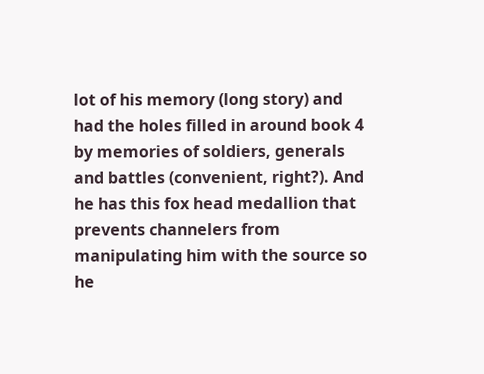lot of his memory (long story) and had the holes filled in around book 4 by memories of soldiers, generals and battles (convenient, right?). And he has this fox head medallion that prevents channelers from manipulating him with the source so he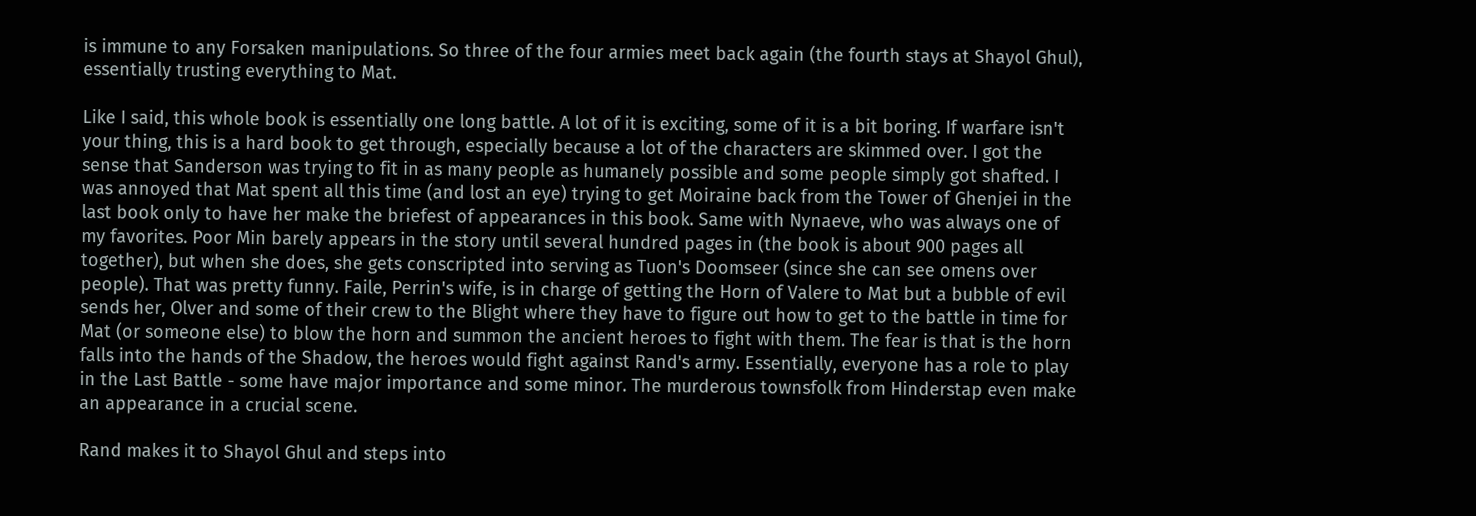is immune to any Forsaken manipulations. So three of the four armies meet back again (the fourth stays at Shayol Ghul), essentially trusting everything to Mat.

Like I said, this whole book is essentially one long battle. A lot of it is exciting, some of it is a bit boring. If warfare isn't your thing, this is a hard book to get through, especially because a lot of the characters are skimmed over. I got the sense that Sanderson was trying to fit in as many people as humanely possible and some people simply got shafted. I was annoyed that Mat spent all this time (and lost an eye) trying to get Moiraine back from the Tower of Ghenjei in the last book only to have her make the briefest of appearances in this book. Same with Nynaeve, who was always one of my favorites. Poor Min barely appears in the story until several hundred pages in (the book is about 900 pages all together), but when she does, she gets conscripted into serving as Tuon's Doomseer (since she can see omens over people). That was pretty funny. Faile, Perrin's wife, is in charge of getting the Horn of Valere to Mat but a bubble of evil sends her, Olver and some of their crew to the Blight where they have to figure out how to get to the battle in time for Mat (or someone else) to blow the horn and summon the ancient heroes to fight with them. The fear is that is the horn falls into the hands of the Shadow, the heroes would fight against Rand's army. Essentially, everyone has a role to play in the Last Battle - some have major importance and some minor. The murderous townsfolk from Hinderstap even make an appearance in a crucial scene.

Rand makes it to Shayol Ghul and steps into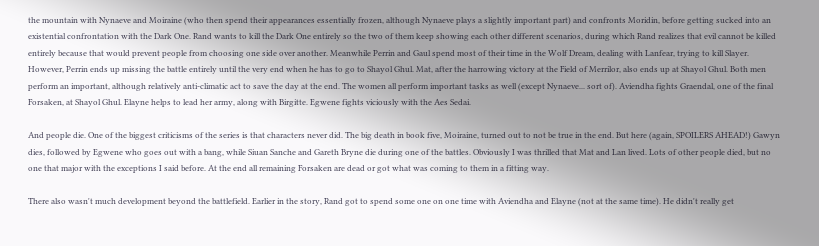the mountain with Nynaeve and Moiraine (who then spend their appearances essentially frozen, although Nynaeve plays a slightly important part) and confronts Moridin, before getting sucked into an existential confrontation with the Dark One. Rand wants to kill the Dark One entirely so the two of them keep showing each other different scenarios, during which Rand realizes that evil cannot be killed entirely because that would prevent people from choosing one side over another. Meanwhile Perrin and Gaul spend most of their time in the Wolf Dream, dealing with Lanfear, trying to kill Slayer. However, Perrin ends up missing the battle entirely until the very end when he has to go to Shayol Ghul. Mat, after the harrowing victory at the Field of Merrilor, also ends up at Shayol Ghul. Both men perform an important, although relatively anti-climatic act to save the day at the end. The women all perform important tasks as well (except Nynaeve... sort of). Aviendha fights Graendal, one of the final Forsaken, at Shayol Ghul. Elayne helps to lead her army, along with Birgitte. Egwene fights viciously with the Aes Sedai.

And people die. One of the biggest criticisms of the series is that characters never did. The big death in book five, Moiraine, turned out to not be true in the end. But here (again, SPOILERS AHEAD!) Gawyn dies, followed by Egwene who goes out with a bang, while Siuan Sanche and Gareth Bryne die during one of the battles. Obviously I was thrilled that Mat and Lan lived. Lots of other people died, but no one that major with the exceptions I said before. At the end all remaining Forsaken are dead or got what was coming to them in a fitting way.

There also wasn't much development beyond the battlefield. Earlier in the story, Rand got to spend some one on one time with Aviendha and Elayne (not at the same time). He didn't really get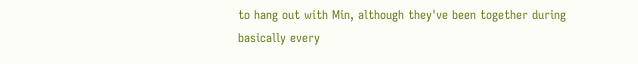to hang out with Min, although they've been together during basically every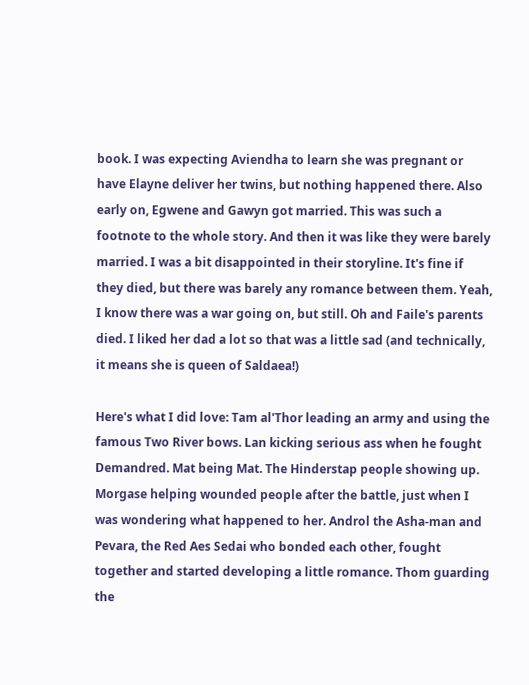book. I was expecting Aviendha to learn she was pregnant or have Elayne deliver her twins, but nothing happened there. Also early on, Egwene and Gawyn got married. This was such a footnote to the whole story. And then it was like they were barely married. I was a bit disappointed in their storyline. It's fine if they died, but there was barely any romance between them. Yeah, I know there was a war going on, but still. Oh and Faile's parents died. I liked her dad a lot so that was a little sad (and technically, it means she is queen of Saldaea!)

Here's what I did love: Tam al'Thor leading an army and using the famous Two River bows. Lan kicking serious ass when he fought Demandred. Mat being Mat. The Hinderstap people showing up. Morgase helping wounded people after the battle, just when I was wondering what happened to her. Androl the Asha-man and Pevara, the Red Aes Sedai who bonded each other, fought together and started developing a little romance. Thom guarding the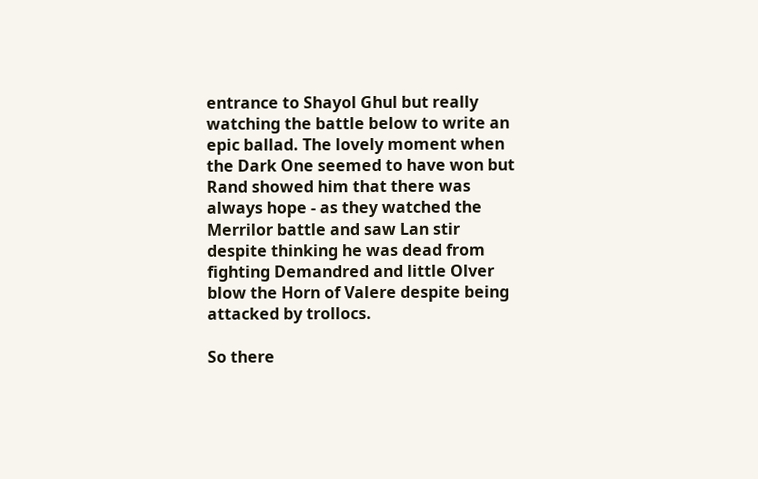entrance to Shayol Ghul but really watching the battle below to write an epic ballad. The lovely moment when the Dark One seemed to have won but Rand showed him that there was always hope - as they watched the Merrilor battle and saw Lan stir despite thinking he was dead from fighting Demandred and little Olver blow the Horn of Valere despite being attacked by trollocs.

So there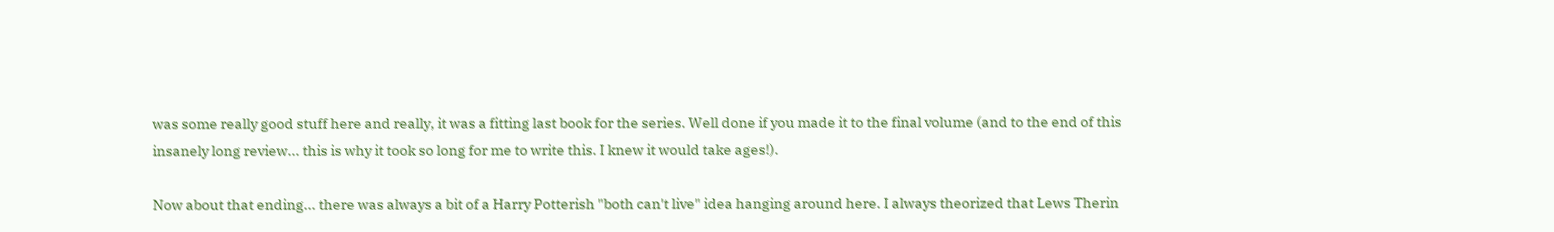was some really good stuff here and really, it was a fitting last book for the series. Well done if you made it to the final volume (and to the end of this insanely long review... this is why it took so long for me to write this. I knew it would take ages!).

Now about that ending... there was always a bit of a Harry Potterish "both can't live" idea hanging around here. I always theorized that Lews Therin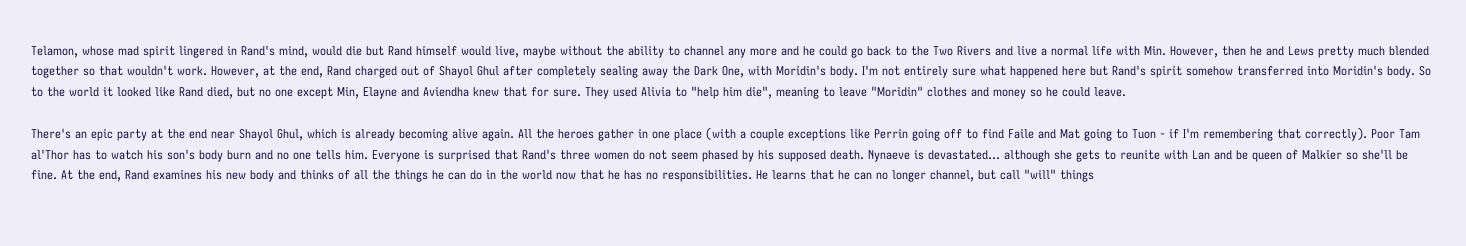Telamon, whose mad spirit lingered in Rand's mind, would die but Rand himself would live, maybe without the ability to channel any more and he could go back to the Two Rivers and live a normal life with Min. However, then he and Lews pretty much blended together so that wouldn't work. However, at the end, Rand charged out of Shayol Ghul after completely sealing away the Dark One, with Moridin's body. I'm not entirely sure what happened here but Rand's spirit somehow transferred into Moridin's body. So to the world it looked like Rand died, but no one except Min, Elayne and Aviendha knew that for sure. They used Alivia to "help him die", meaning to leave "Moridin" clothes and money so he could leave.

There's an epic party at the end near Shayol Ghul, which is already becoming alive again. All the heroes gather in one place (with a couple exceptions like Perrin going off to find Faile and Mat going to Tuon - if I'm remembering that correctly). Poor Tam al'Thor has to watch his son's body burn and no one tells him. Everyone is surprised that Rand's three women do not seem phased by his supposed death. Nynaeve is devastated... although she gets to reunite with Lan and be queen of Malkier so she'll be fine. At the end, Rand examines his new body and thinks of all the things he can do in the world now that he has no responsibilities. He learns that he can no longer channel, but call "will" things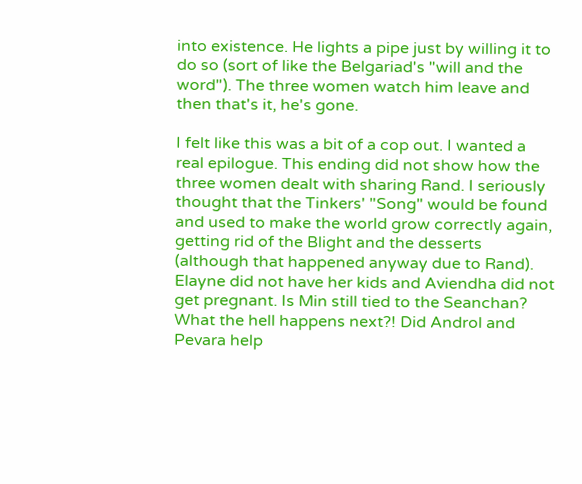into existence. He lights a pipe just by willing it to do so (sort of like the Belgariad's "will and the word"). The three women watch him leave and then that's it, he's gone.

I felt like this was a bit of a cop out. I wanted a real epilogue. This ending did not show how the three women dealt with sharing Rand. I seriously thought that the Tinkers' "Song" would be found and used to make the world grow correctly again, getting rid of the Blight and the desserts (although that happened anyway due to Rand). Elayne did not have her kids and Aviendha did not get pregnant. Is Min still tied to the Seanchan? What the hell happens next?! Did Androl and Pevara help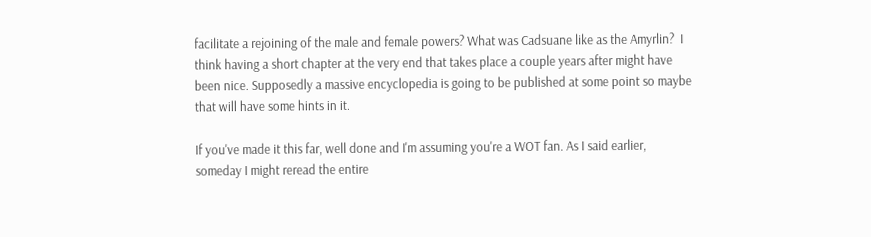facilitate a rejoining of the male and female powers? What was Cadsuane like as the Amyrlin?  I think having a short chapter at the very end that takes place a couple years after might have been nice. Supposedly a massive encyclopedia is going to be published at some point so maybe that will have some hints in it.

If you've made it this far, well done and I'm assuming you're a WOT fan. As I said earlier, someday I might reread the entire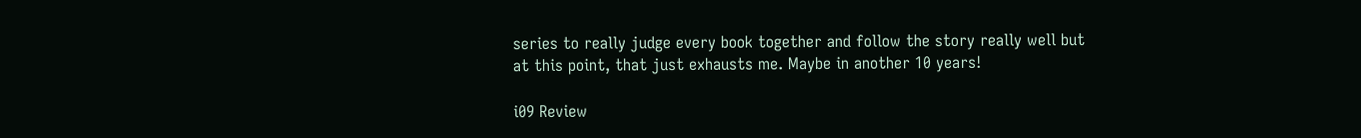series to really judge every book together and follow the story really well but at this point, that just exhausts me. Maybe in another 10 years!

i09 Review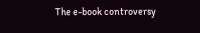The e-book controversy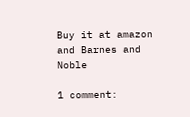Buy it at amazon and Barnes and Noble

1 comment: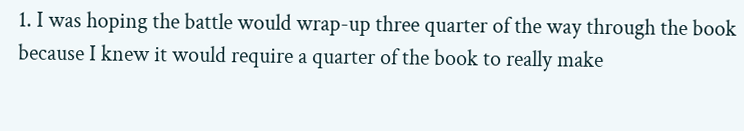1. I was hoping the battle would wrap-up three quarter of the way through the book because I knew it would require a quarter of the book to really make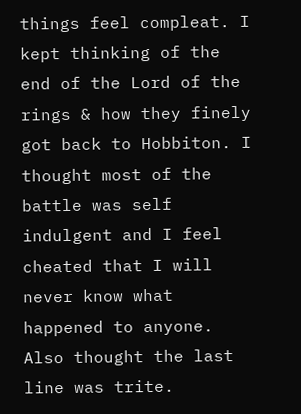things feel compleat. I kept thinking of the end of the Lord of the rings & how they finely got back to Hobbiton. I thought most of the battle was self indulgent and I feel cheated that I will never know what happened to anyone. Also thought the last line was trite.